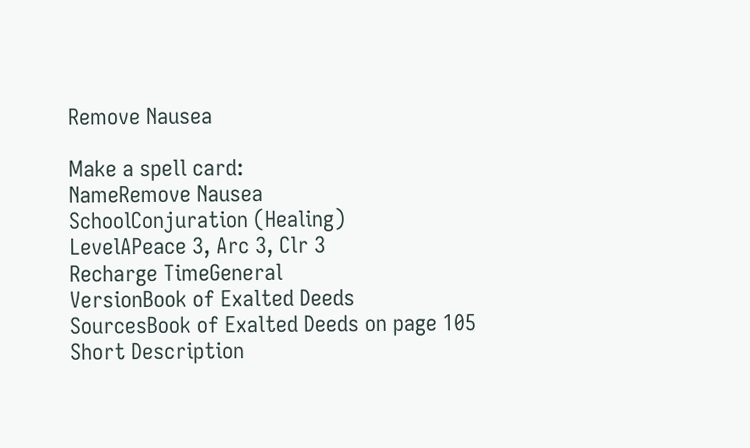Remove Nausea

Make a spell card:
NameRemove Nausea
SchoolConjuration (Healing)
LevelAPeace 3, Arc 3, Clr 3
Recharge TimeGeneral
VersionBook of Exalted Deeds
SourcesBook of Exalted Deeds on page 105
Short Description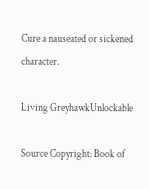Cure a nauseated or sickened character.

Living GreyhawkUnlockable

Source Copyright: Book of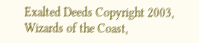Exalted Deeds Copyright 2003, Wizards of the Coast,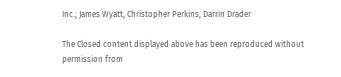Inc.; James Wyatt, Christopher Perkins, Darrin Drader

The Closed content displayed above has been reproduced without permission from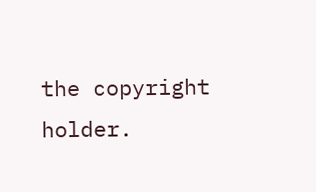the copyright holder.